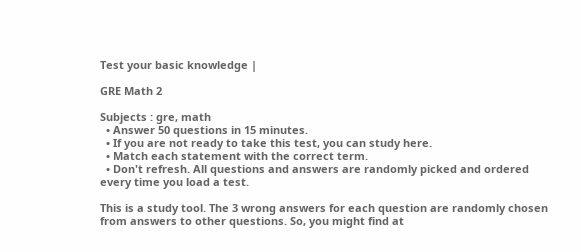Test your basic knowledge |

GRE Math 2

Subjects : gre, math
  • Answer 50 questions in 15 minutes.
  • If you are not ready to take this test, you can study here.
  • Match each statement with the correct term.
  • Don't refresh. All questions and answers are randomly picked and ordered every time you load a test.

This is a study tool. The 3 wrong answers for each question are randomly chosen from answers to other questions. So, you might find at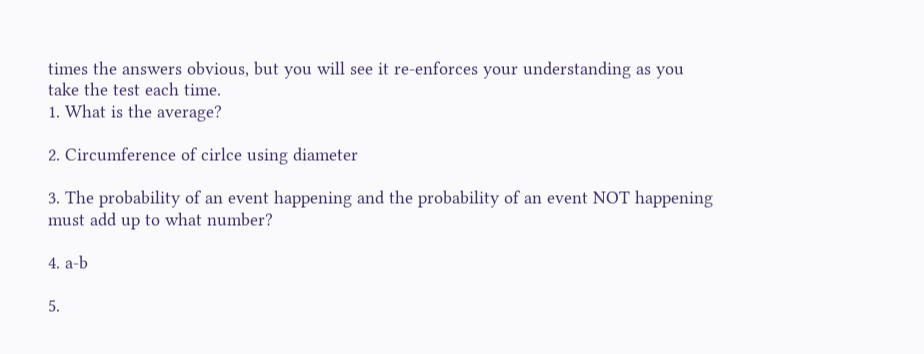times the answers obvious, but you will see it re-enforces your understanding as you take the test each time.
1. What is the average?

2. Circumference of cirlce using diameter

3. The probability of an event happening and the probability of an event NOT happening must add up to what number?

4. a-b

5.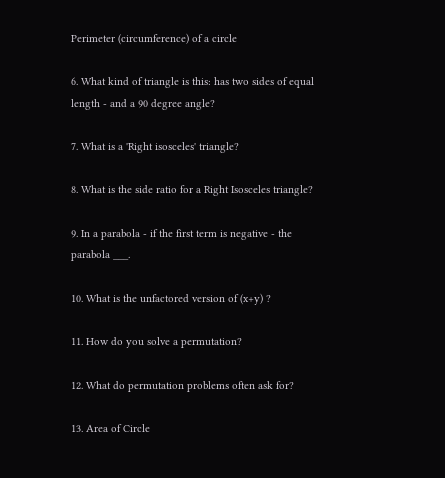Perimeter (circumference) of a circle

6. What kind of triangle is this: has two sides of equal length - and a 90 degree angle?

7. What is a 'Right isosceles' triangle?

8. What is the side ratio for a Right Isosceles triangle?

9. In a parabola - if the first term is negative - the parabola ___.

10. What is the unfactored version of (x+y) ?

11. How do you solve a permutation?

12. What do permutation problems often ask for?

13. Area of Circle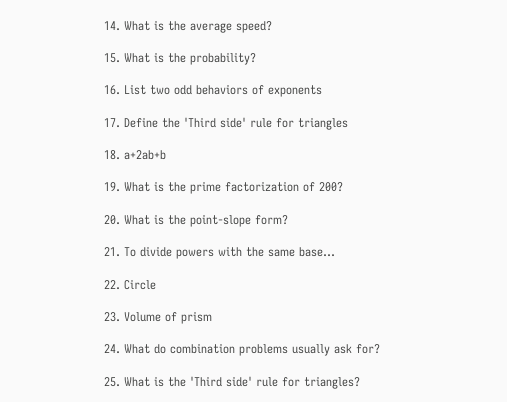14. What is the average speed?

15. What is the probability?

16. List two odd behaviors of exponents

17. Define the 'Third side' rule for triangles

18. a+2ab+b

19. What is the prime factorization of 200?

20. What is the point-slope form?

21. To divide powers with the same base...

22. Circle

23. Volume of prism

24. What do combination problems usually ask for?

25. What is the 'Third side' rule for triangles?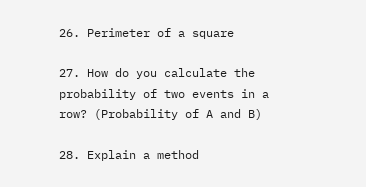26. Perimeter of a square

27. How do you calculate the probability of two events in a row? (Probability of A and B)

28. Explain a method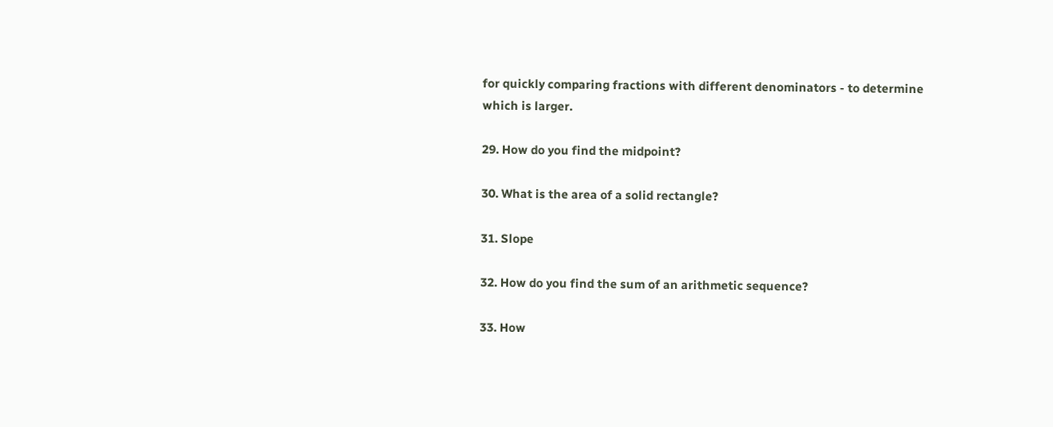for quickly comparing fractions with different denominators - to determine which is larger.

29. How do you find the midpoint?

30. What is the area of a solid rectangle?

31. Slope

32. How do you find the sum of an arithmetic sequence?

33. How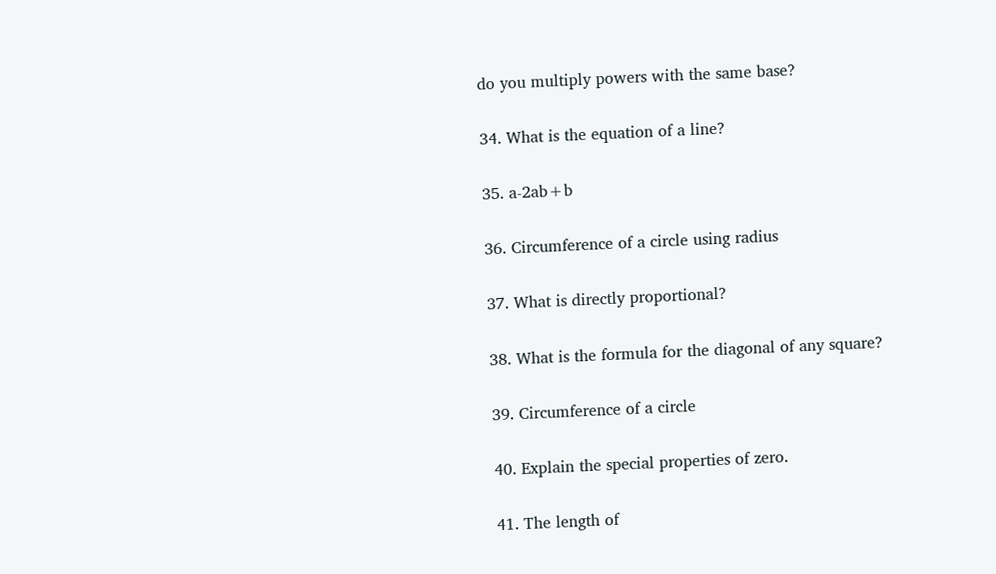do you multiply powers with the same base?

34. What is the equation of a line?

35. a-2ab+b

36. Circumference of a circle using radius

37. What is directly proportional?

38. What is the formula for the diagonal of any square?

39. Circumference of a circle

40. Explain the special properties of zero.

41. The length of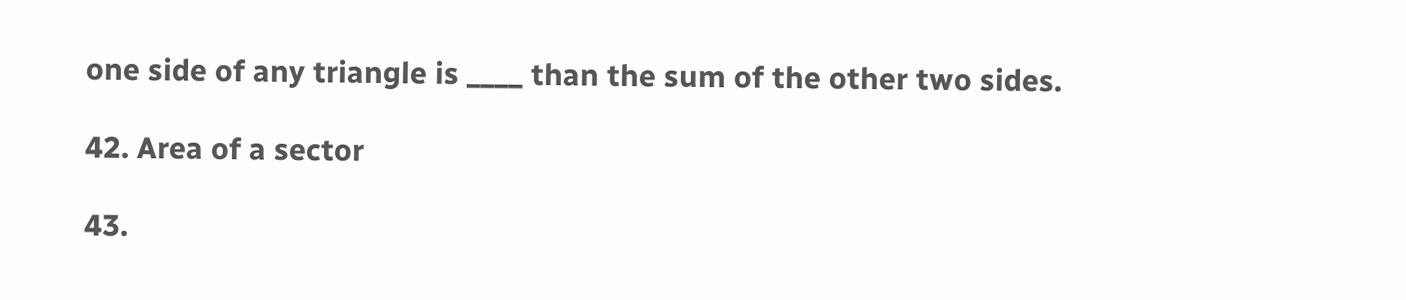one side of any triangle is ____ than the sum of the other two sides.

42. Area of a sector

43.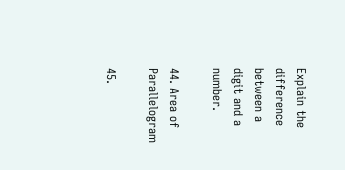Explain the difference between a digit and a number.

44. Area of Parallelogram

45.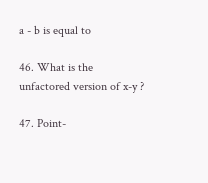a - b is equal to

46. What is the unfactored version of x-y ?

47. Point-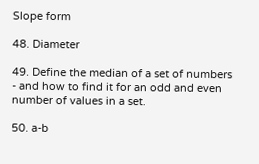Slope form

48. Diameter

49. Define the median of a set of numbers - and how to find it for an odd and even number of values in a set.

50. a-b